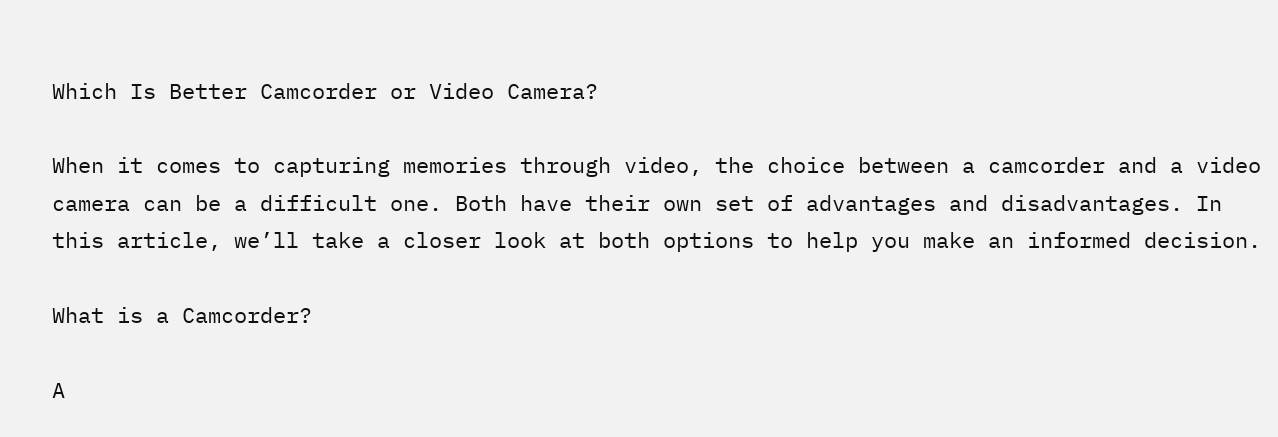Which Is Better Camcorder or Video Camera?

When it comes to capturing memories through video, the choice between a camcorder and a video camera can be a difficult one. Both have their own set of advantages and disadvantages. In this article, we’ll take a closer look at both options to help you make an informed decision.

What is a Camcorder?

A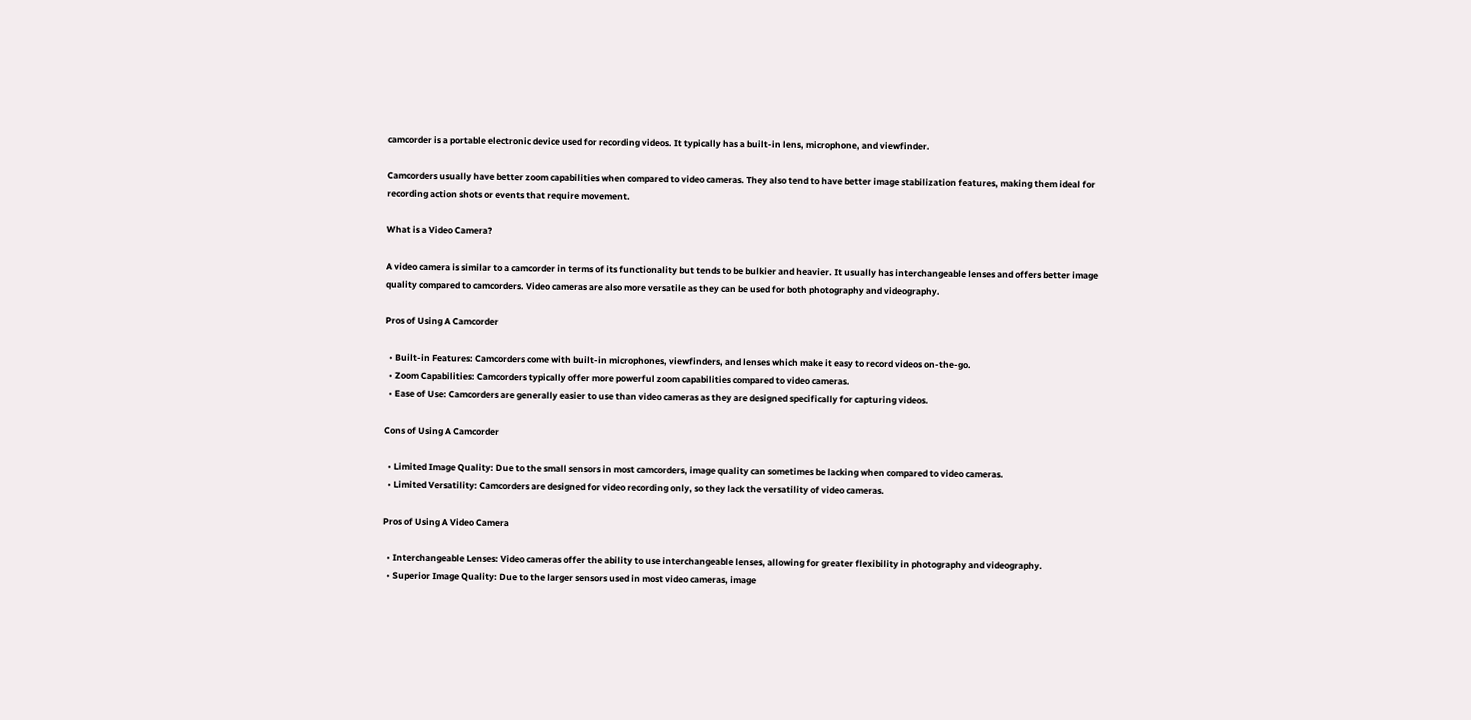camcorder is a portable electronic device used for recording videos. It typically has a built-in lens, microphone, and viewfinder.

Camcorders usually have better zoom capabilities when compared to video cameras. They also tend to have better image stabilization features, making them ideal for recording action shots or events that require movement.

What is a Video Camera?

A video camera is similar to a camcorder in terms of its functionality but tends to be bulkier and heavier. It usually has interchangeable lenses and offers better image quality compared to camcorders. Video cameras are also more versatile as they can be used for both photography and videography.

Pros of Using A Camcorder

  • Built-in Features: Camcorders come with built-in microphones, viewfinders, and lenses which make it easy to record videos on-the-go.
  • Zoom Capabilities: Camcorders typically offer more powerful zoom capabilities compared to video cameras.
  • Ease of Use: Camcorders are generally easier to use than video cameras as they are designed specifically for capturing videos.

Cons of Using A Camcorder

  • Limited Image Quality: Due to the small sensors in most camcorders, image quality can sometimes be lacking when compared to video cameras.
  • Limited Versatility: Camcorders are designed for video recording only, so they lack the versatility of video cameras.

Pros of Using A Video Camera

  • Interchangeable Lenses: Video cameras offer the ability to use interchangeable lenses, allowing for greater flexibility in photography and videography.
  • Superior Image Quality: Due to the larger sensors used in most video cameras, image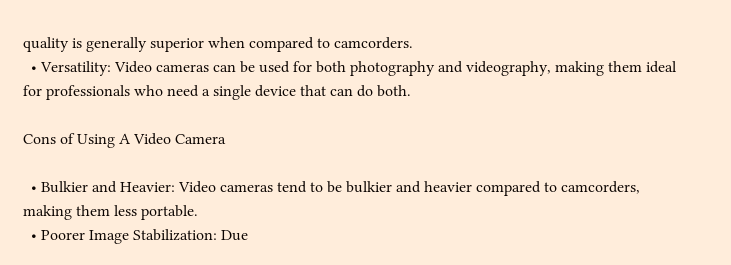quality is generally superior when compared to camcorders.
  • Versatility: Video cameras can be used for both photography and videography, making them ideal for professionals who need a single device that can do both.

Cons of Using A Video Camera

  • Bulkier and Heavier: Video cameras tend to be bulkier and heavier compared to camcorders, making them less portable.
  • Poorer Image Stabilization: Due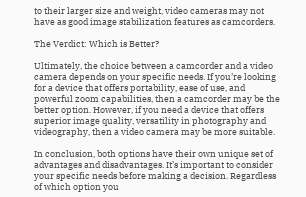to their larger size and weight, video cameras may not have as good image stabilization features as camcorders.

The Verdict: Which is Better?

Ultimately, the choice between a camcorder and a video camera depends on your specific needs. If you’re looking for a device that offers portability, ease of use, and powerful zoom capabilities, then a camcorder may be the better option. However, if you need a device that offers superior image quality, versatility in photography and videography, then a video camera may be more suitable.

In conclusion, both options have their own unique set of advantages and disadvantages. It’s important to consider your specific needs before making a decision. Regardless of which option you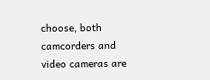choose, both camcorders and video cameras are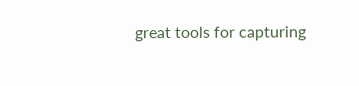great tools for capturing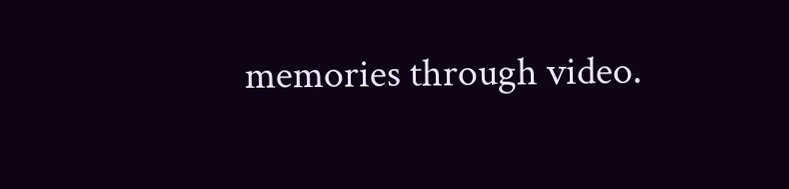memories through video.